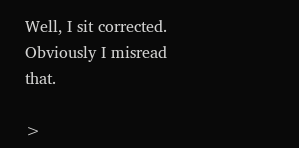Well, I sit corrected.   Obviously I misread that.

>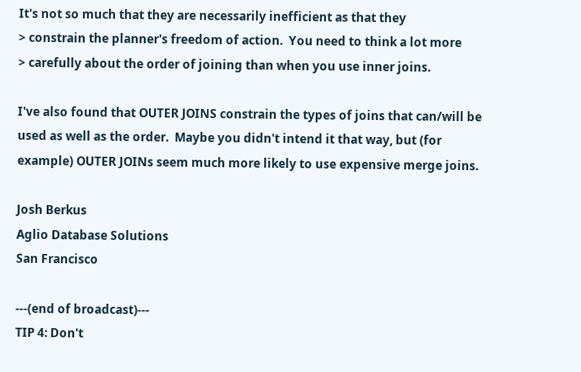It's not so much that they are necessarily inefficient as that they
> constrain the planner's freedom of action.  You need to think a lot more
> carefully about the order of joining than when you use inner joins.

I've also found that OUTER JOINS constrain the types of joins that can/will be
used as well as the order.  Maybe you didn't intend it that way, but (for
example) OUTER JOINs seem much more likely to use expensive merge joins.

Josh Berkus
Aglio Database Solutions
San Francisco

---(end of broadcast)---
TIP 4: Don't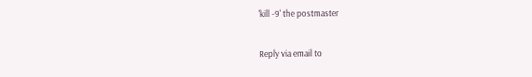'kill -9' the postmaster

Reply via email to